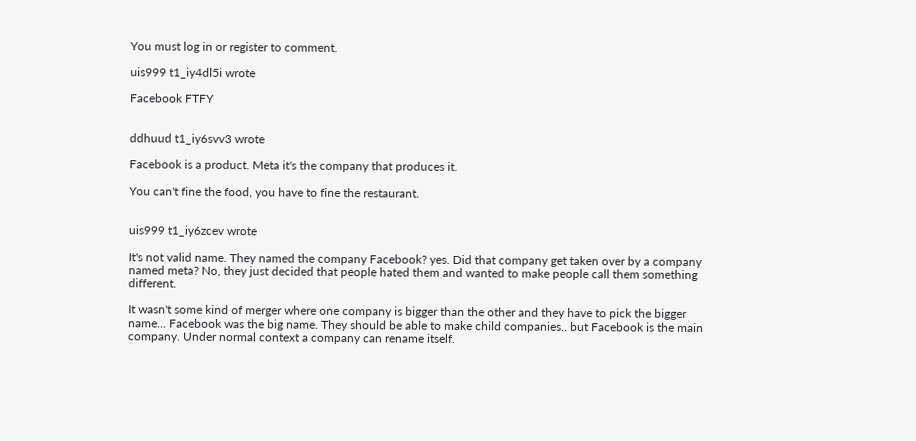You must log in or register to comment.

uis999 t1_iy4dl5i wrote

Facebook FTFY


ddhuud t1_iy6svv3 wrote

Facebook is a product. Meta it's the company that produces it.

You can't fine the food, you have to fine the restaurant.


uis999 t1_iy6zcev wrote

It's not valid name. They named the company Facebook? yes. Did that company get taken over by a company named meta? No, they just decided that people hated them and wanted to make people call them something different.

It wasn't some kind of merger where one company is bigger than the other and they have to pick the bigger name... Facebook was the big name. They should be able to make child companies.. but Facebook is the main company. Under normal context a company can rename itself.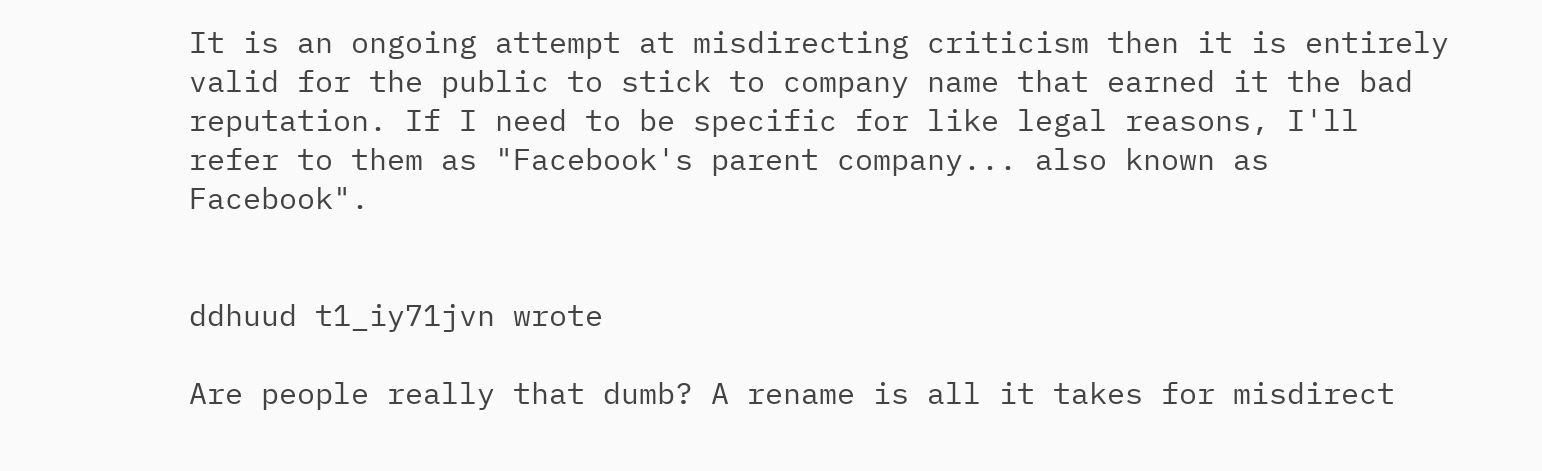It is an ongoing attempt at misdirecting criticism then it is entirely valid for the public to stick to company name that earned it the bad reputation. If I need to be specific for like legal reasons, I'll refer to them as "Facebook's parent company... also known as Facebook".


ddhuud t1_iy71jvn wrote

Are people really that dumb? A rename is all it takes for misdirect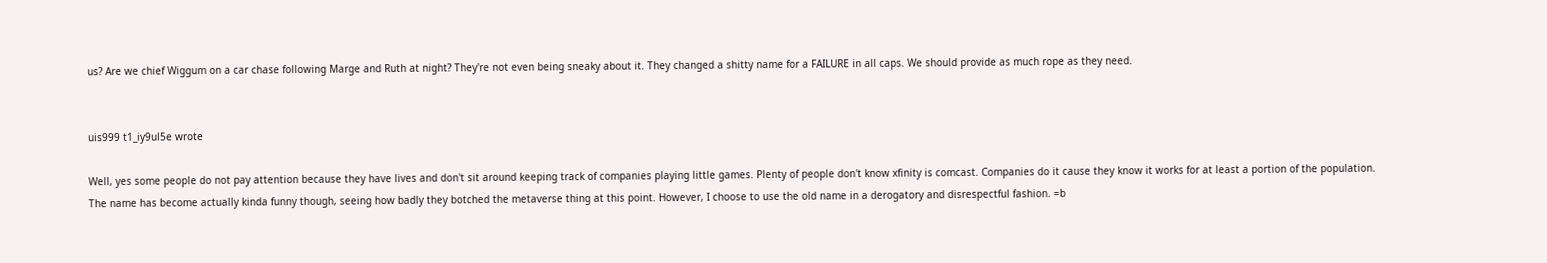us? Are we chief Wiggum on a car chase following Marge and Ruth at night? They're not even being sneaky about it. They changed a shitty name for a FAILURE in all caps. We should provide as much rope as they need.


uis999 t1_iy9ul5e wrote

Well, yes some people do not pay attention because they have lives and don't sit around keeping track of companies playing little games. Plenty of people don't know xfinity is comcast. Companies do it cause they know it works for at least a portion of the population. The name has become actually kinda funny though, seeing how badly they botched the metaverse thing at this point. However, I choose to use the old name in a derogatory and disrespectful fashion. =b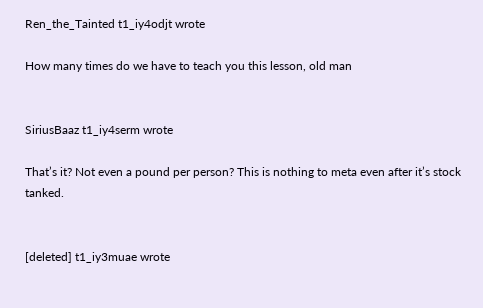Ren_the_Tainted t1_iy4odjt wrote

How many times do we have to teach you this lesson, old man


SiriusBaaz t1_iy4serm wrote

That’s it? Not even a pound per person? This is nothing to meta even after it’s stock tanked.


[deleted] t1_iy3muae wrote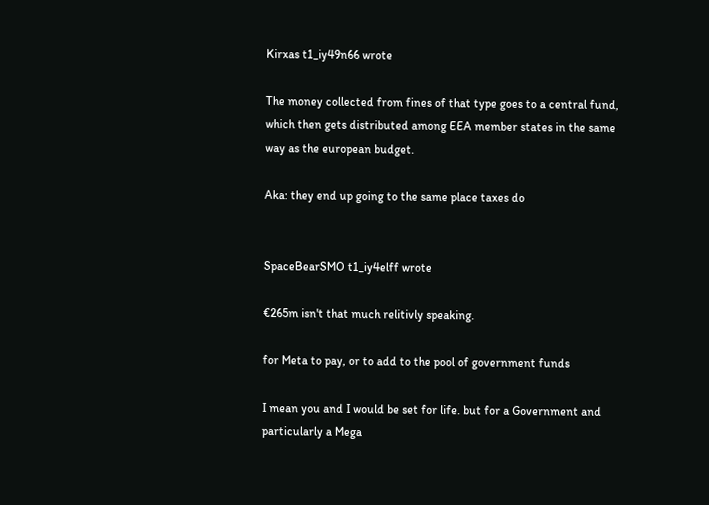Kirxas t1_iy49n66 wrote

The money collected from fines of that type goes to a central fund, which then gets distributed among EEA member states in the same way as the european budget.

Aka: they end up going to the same place taxes do


SpaceBearSMO t1_iy4elff wrote

€265m isn't that much relitivly speaking.

for Meta to pay, or to add to the pool of government funds

I mean you and I would be set for life. but for a Government and particularly a Mega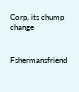Corp, its chump change


Fshermansfriend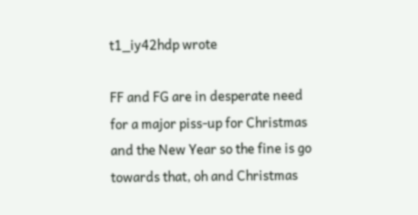t1_iy42hdp wrote

FF and FG are in desperate need for a major piss-up for Christmas and the New Year so the fine is go towards that, oh and Christmas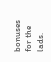bonuses for the lads.